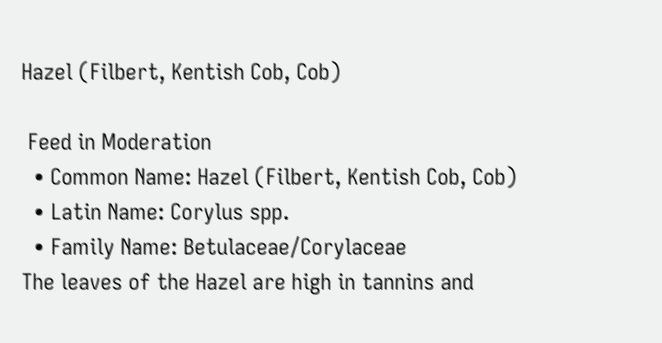Hazel (Filbert, Kentish Cob, Cob)

 Feed in Moderation
  • Common Name: Hazel (Filbert, Kentish Cob, Cob)
  • Latin Name: Corylus spp.
  • Family Name: Betulaceae/Corylaceae
The leaves of the Hazel are high in tannins and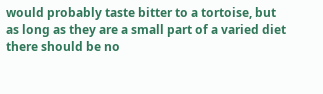would probably taste bitter to a tortoise, but as long as they are a small part of a varied diet there should be no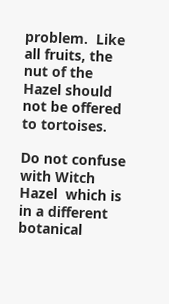problem.  Like all fruits, the nut of the Hazel should not be offered to tortoises.

Do not confuse with Witch Hazel  which is in a different botanical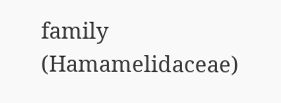family (Hamamelidaceae)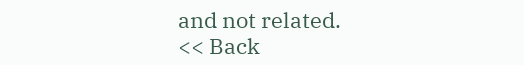and not related.
<< Back